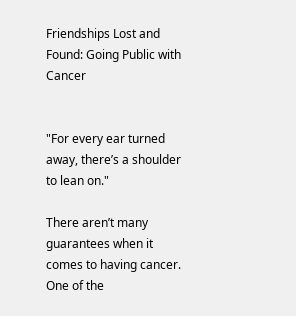Friendships Lost and Found: Going Public with Cancer


"For every ear turned away, there’s a shoulder to lean on."

There aren’t many guarantees when it comes to having cancer. One of the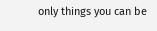only things you can be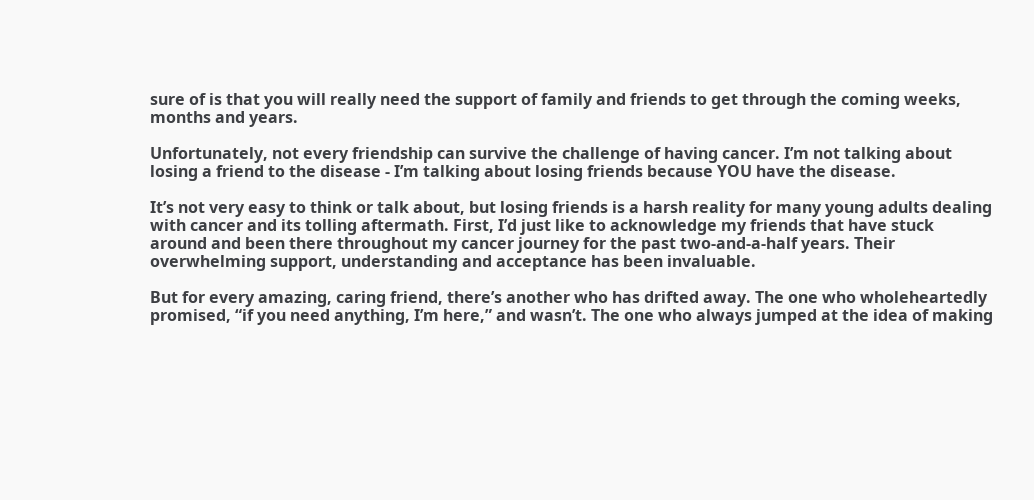sure of is that you will really need the support of family and friends to get through the coming weeks, months and years.

Unfortunately, not every friendship can survive the challenge of having cancer. I’m not talking about losing a friend to the disease - I’m talking about losing friends because YOU have the disease.

It’s not very easy to think or talk about, but losing friends is a harsh reality for many young adults dealing with cancer and its tolling aftermath. First, I’d just like to acknowledge my friends that have stuck around and been there throughout my cancer journey for the past two-and-a-half years. Their overwhelming support, understanding and acceptance has been invaluable.

But for every amazing, caring friend, there’s another who has drifted away. The one who wholeheartedly promised, “if you need anything, I’m here,” and wasn’t. The one who always jumped at the idea of making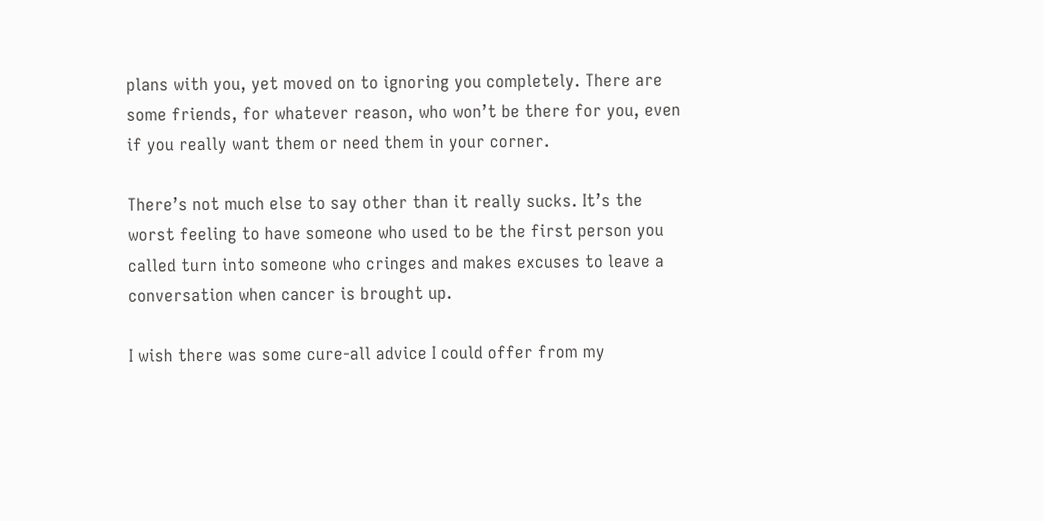plans with you, yet moved on to ignoring you completely. There are some friends, for whatever reason, who won’t be there for you, even if you really want them or need them in your corner.

There’s not much else to say other than it really sucks. It’s the worst feeling to have someone who used to be the first person you called turn into someone who cringes and makes excuses to leave a conversation when cancer is brought up.

I wish there was some cure-all advice I could offer from my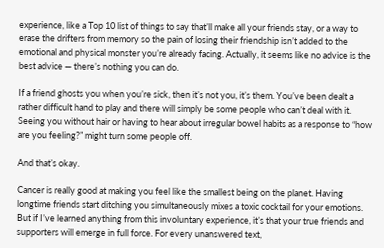experience, like a Top 10 list of things to say that’ll make all your friends stay, or a way to erase the drifters from memory so the pain of losing their friendship isn’t added to the emotional and physical monster you’re already facing. Actually, it seems like no advice is the best advice — there’s nothing you can do.

If a friend ghosts you when you’re sick, then it’s not you, it’s them. You’ve been dealt a rather difficult hand to play and there will simply be some people who can’t deal with it. Seeing you without hair or having to hear about irregular bowel habits as a response to “how are you feeling?” might turn some people off.

And that’s okay.

Cancer is really good at making you feel like the smallest being on the planet. Having longtime friends start ditching you simultaneously mixes a toxic cocktail for your emotions. But if I’ve learned anything from this involuntary experience, it’s that your true friends and supporters will emerge in full force. For every unanswered text,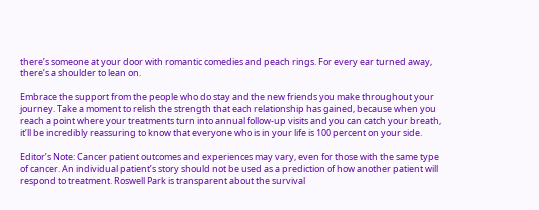there’s someone at your door with romantic comedies and peach rings. For every ear turned away, there’s a shoulder to lean on.

Embrace the support from the people who do stay and the new friends you make throughout your journey. Take a moment to relish the strength that each relationship has gained, because when you reach a point where your treatments turn into annual follow-up visits and you can catch your breath, it’ll be incredibly reassuring to know that everyone who is in your life is 100 percent on your side.

Editor’s Note: Cancer patient outcomes and experiences may vary, even for those with the same type of cancer. An individual patient’s story should not be used as a prediction of how another patient will respond to treatment. Roswell Park is transparent about the survival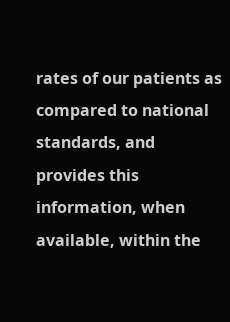rates of our patients as compared to national standards, and provides this information, when available, within the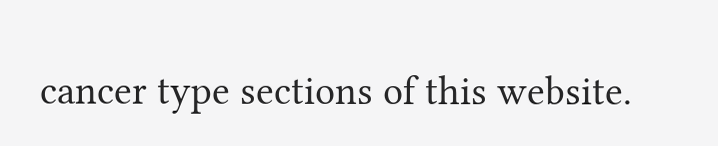cancer type sections of this website.